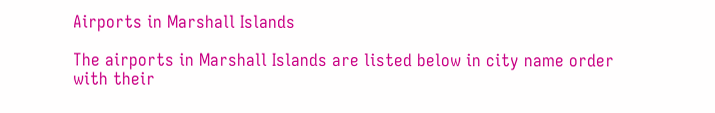Airports in Marshall Islands

The airports in Marshall Islands are listed below in city name order with their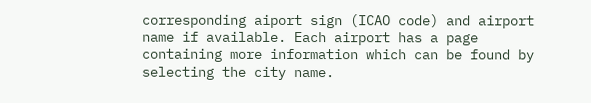corresponding aiport sign (ICAO code) and airport name if available. Each airport has a page containing more information which can be found by selecting the city name.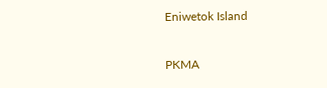Eniwetok Island

PKMA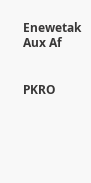Enewetak Aux Af


PKRO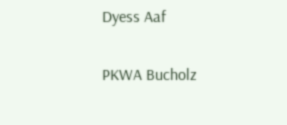Dyess Aaf


PKWA Bucholz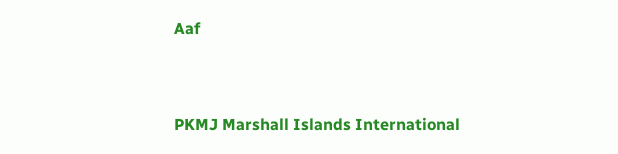Aaf


PKMJ Marshall Islands International